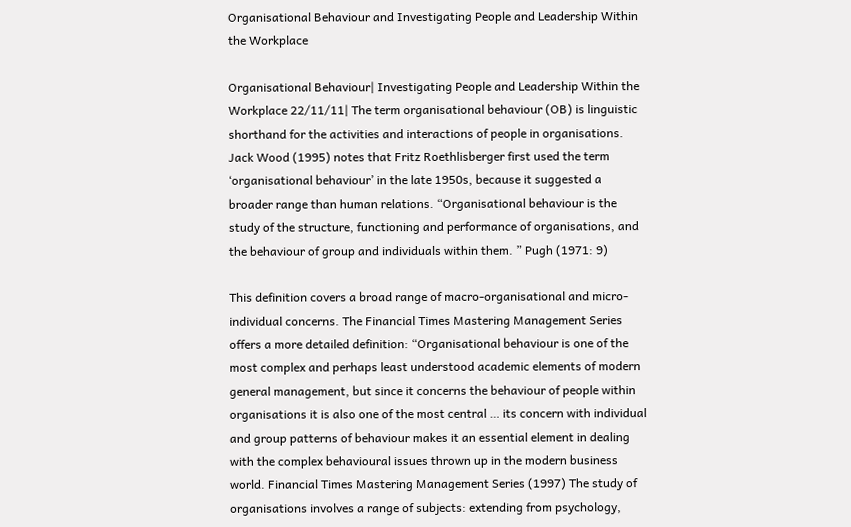Organisational Behaviour and Investigating People and Leadership Within the Workplace

Organisational Behaviour| Investigating People and Leadership Within the Workplace 22/11/11| The term organisational behaviour (OB) is linguistic shorthand for the activities and interactions of people in organisations. Jack Wood (1995) notes that Fritz Roethlisberger first used the term ‘organisational behaviour’ in the late 1950s, because it suggested a broader range than human relations. “Organisational behaviour is the study of the structure, functioning and performance of organisations, and the behaviour of group and individuals within them. ” Pugh (1971: 9)

This definition covers a broad range of macro-organisational and micro-individual concerns. The Financial Times Mastering Management Series offers a more detailed definition: “Organisational behaviour is one of the most complex and perhaps least understood academic elements of modern general management, but since it concerns the behaviour of people within organisations it is also one of the most central … its concern with individual and group patterns of behaviour makes it an essential element in dealing with the complex behavioural issues thrown up in the modern business world. Financial Times Mastering Management Series (1997) The study of organisations involves a range of subjects: extending from psychology,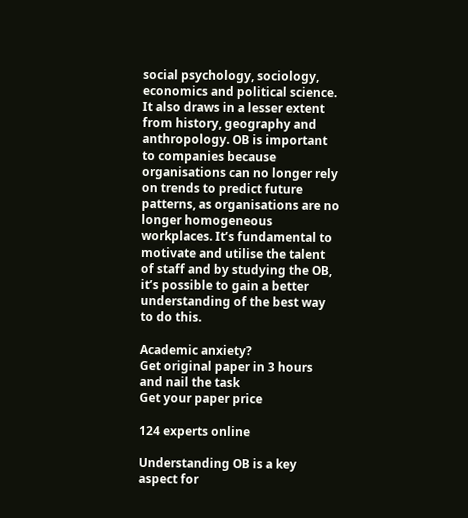social psychology, sociology, economics and political science. It also draws in a lesser extent from history, geography and anthropology. OB is important to companies because organisations can no longer rely on trends to predict future patterns, as organisations are no longer homogeneous workplaces. It’s fundamental to motivate and utilise the talent of staff and by studying the OB, it’s possible to gain a better understanding of the best way to do this.

Academic anxiety?
Get original paper in 3 hours and nail the task
Get your paper price

124 experts online

Understanding OB is a key aspect for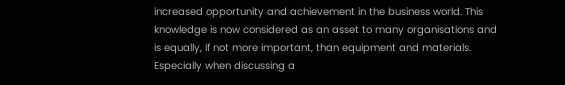increased opportunity and achievement in the business world. This knowledge is now considered as an asset to many organisations and is equally, if not more important, than equipment and materials. Especially when discussing a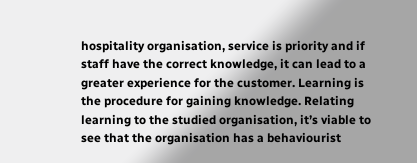hospitality organisation, service is priority and if staff have the correct knowledge, it can lead to a greater experience for the customer. Learning is the procedure for gaining knowledge. Relating learning to the studied organisation, it’s viable to see that the organisation has a behaviourist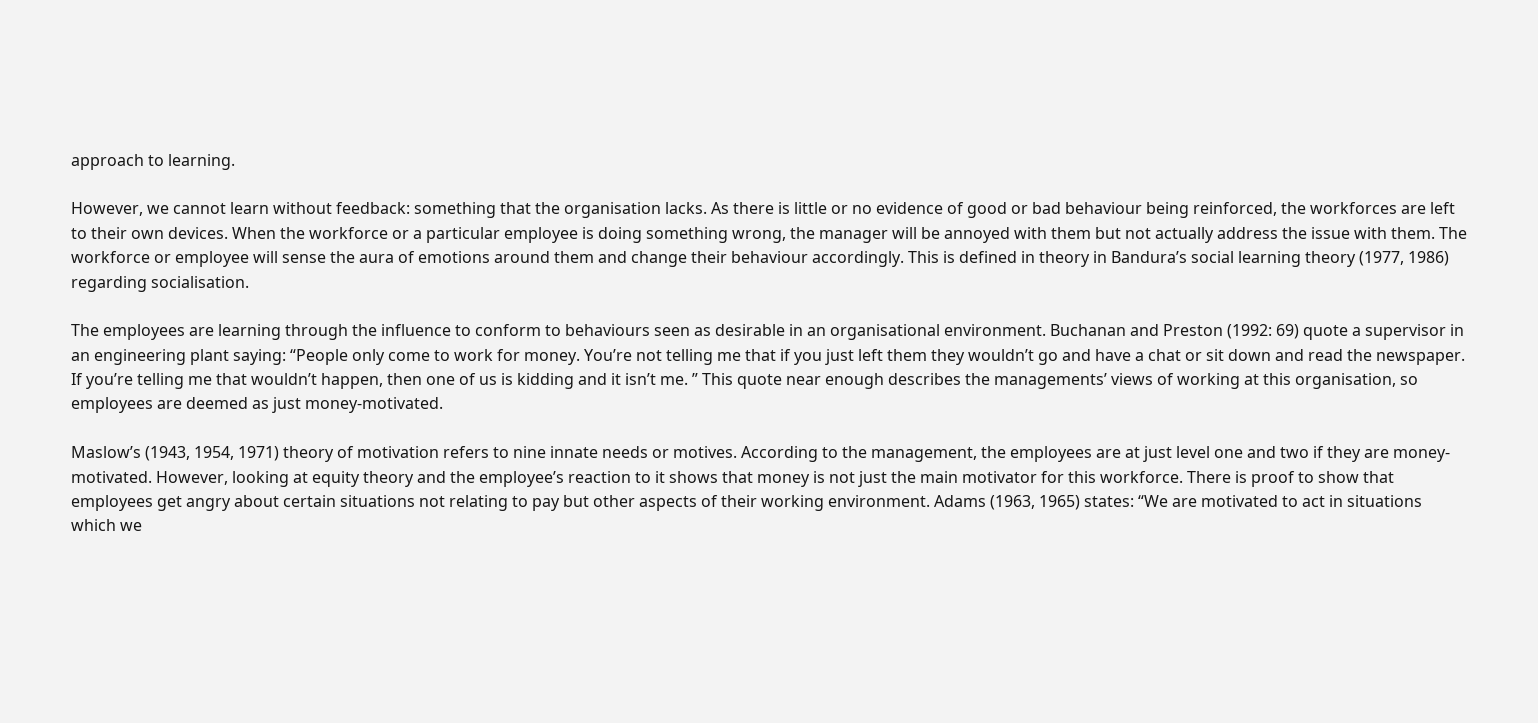approach to learning.

However, we cannot learn without feedback: something that the organisation lacks. As there is little or no evidence of good or bad behaviour being reinforced, the workforces are left to their own devices. When the workforce or a particular employee is doing something wrong, the manager will be annoyed with them but not actually address the issue with them. The workforce or employee will sense the aura of emotions around them and change their behaviour accordingly. This is defined in theory in Bandura’s social learning theory (1977, 1986) regarding socialisation.

The employees are learning through the influence to conform to behaviours seen as desirable in an organisational environment. Buchanan and Preston (1992: 69) quote a supervisor in an engineering plant saying: “People only come to work for money. You’re not telling me that if you just left them they wouldn’t go and have a chat or sit down and read the newspaper. If you’re telling me that wouldn’t happen, then one of us is kidding and it isn’t me. ” This quote near enough describes the managements’ views of working at this organisation, so employees are deemed as just money-motivated.

Maslow’s (1943, 1954, 1971) theory of motivation refers to nine innate needs or motives. According to the management, the employees are at just level one and two if they are money-motivated. However, looking at equity theory and the employee’s reaction to it shows that money is not just the main motivator for this workforce. There is proof to show that employees get angry about certain situations not relating to pay but other aspects of their working environment. Adams (1963, 1965) states: “We are motivated to act in situations which we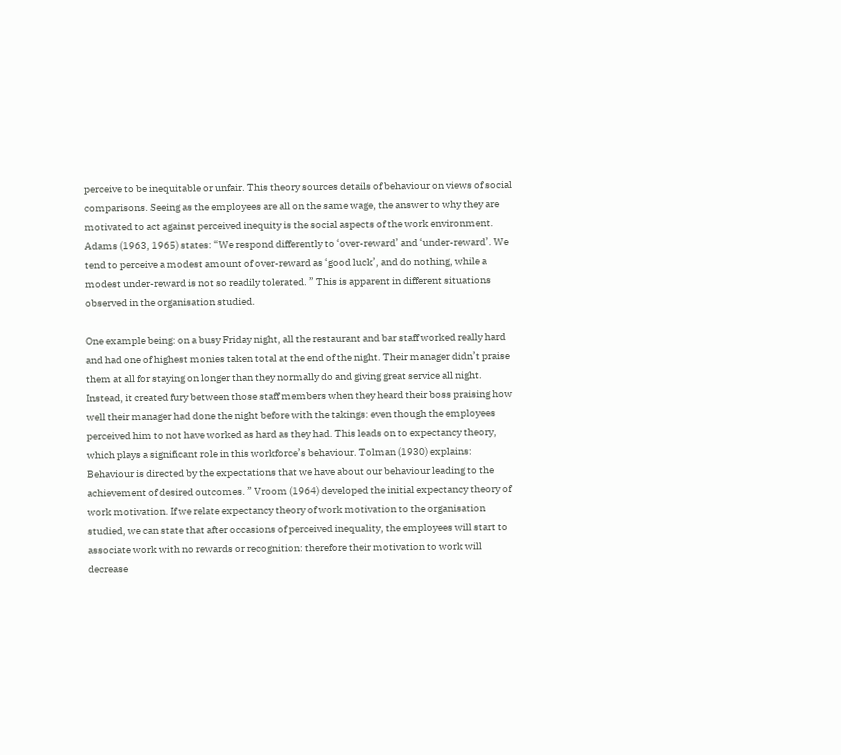perceive to be inequitable or unfair. This theory sources details of behaviour on views of social comparisons. Seeing as the employees are all on the same wage, the answer to why they are motivated to act against perceived inequity is the social aspects of the work environment. Adams (1963, 1965) states: “We respond differently to ‘over-reward’ and ‘under-reward’. We tend to perceive a modest amount of over-reward as ‘good luck’, and do nothing, while a modest under-reward is not so readily tolerated. ” This is apparent in different situations observed in the organisation studied.

One example being: on a busy Friday night, all the restaurant and bar staff worked really hard and had one of highest monies taken total at the end of the night. Their manager didn’t praise them at all for staying on longer than they normally do and giving great service all night. Instead, it created fury between those staff members when they heard their boss praising how well their manager had done the night before with the takings: even though the employees perceived him to not have worked as hard as they had. This leads on to expectancy theory, which plays a significant role in this workforce’s behaviour. Tolman (1930) explains: Behaviour is directed by the expectations that we have about our behaviour leading to the achievement of desired outcomes. ” Vroom (1964) developed the initial expectancy theory of work motivation. If we relate expectancy theory of work motivation to the organisation studied, we can state that after occasions of perceived inequality, the employees will start to associate work with no rewards or recognition: therefore their motivation to work will decrease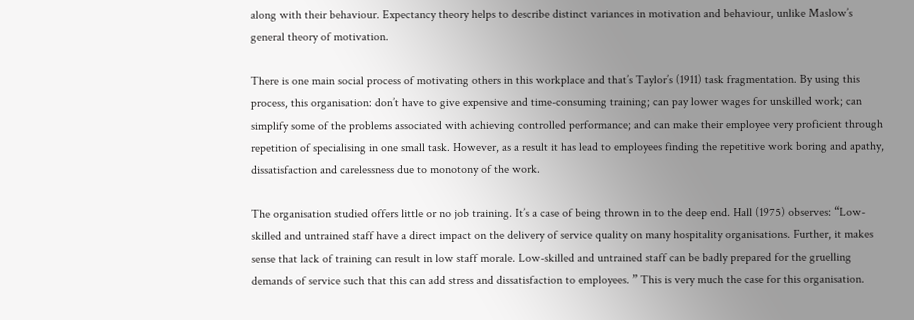along with their behaviour. Expectancy theory helps to describe distinct variances in motivation and behaviour, unlike Maslow’s general theory of motivation.

There is one main social process of motivating others in this workplace and that’s Taylor’s (1911) task fragmentation. By using this process, this organisation: don’t have to give expensive and time-consuming training; can pay lower wages for unskilled work; can simplify some of the problems associated with achieving controlled performance; and can make their employee very proficient through repetition of specialising in one small task. However, as a result it has lead to employees finding the repetitive work boring and apathy, dissatisfaction and carelessness due to monotony of the work.

The organisation studied offers little or no job training. It’s a case of being thrown in to the deep end. Hall (1975) observes: “Low-skilled and untrained staff have a direct impact on the delivery of service quality on many hospitality organisations. Further, it makes sense that lack of training can result in low staff morale. Low-skilled and untrained staff can be badly prepared for the gruelling demands of service such that this can add stress and dissatisfaction to employees. ” This is very much the case for this organisation.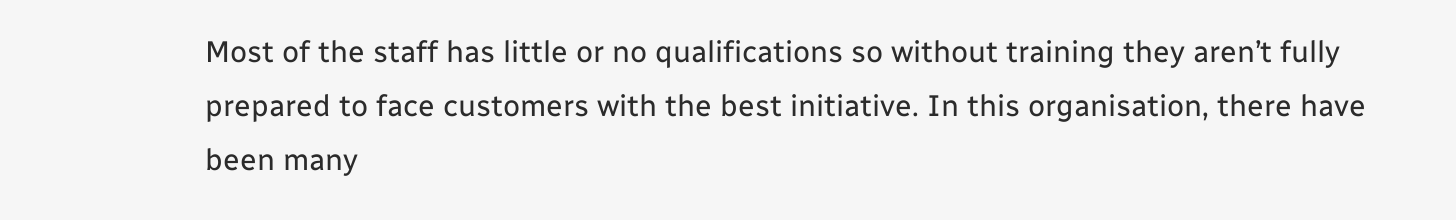Most of the staff has little or no qualifications so without training they aren’t fully prepared to face customers with the best initiative. In this organisation, there have been many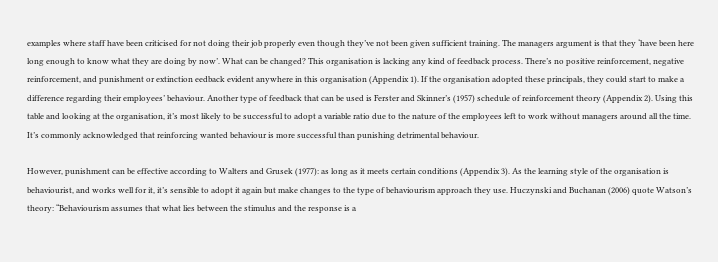examples where staff have been criticised for not doing their job properly even though they’ve not been given sufficient training. The managers argument is that they ‘have been here long enough to know what they are doing by now’. What can be changed? This organisation is lacking any kind of feedback process. There’s no positive reinforcement, negative reinforcement, and punishment or extinction eedback evident anywhere in this organisation (Appendix 1). If the organisation adopted these principals, they could start to make a difference regarding their employees’ behaviour. Another type of feedback that can be used is Ferster and Skinner’s (1957) schedule of reinforcement theory (Appendix 2). Using this table and looking at the organisation, it’s most likely to be successful to adopt a variable ratio due to the nature of the employees left to work without managers around all the time. It’s commonly acknowledged that reinforcing wanted behaviour is more successful than punishing detrimental behaviour.

However, punishment can be effective according to Walters and Grusek (1977): as long as it meets certain conditions (Appendix 3). As the learning style of the organisation is behaviourist, and works well for it, it’s sensible to adopt it again but make changes to the type of behaviourism approach they use. Huczynski and Buchanan (2006) quote Watson’s theory: “Behaviourism assumes that what lies between the stimulus and the response is a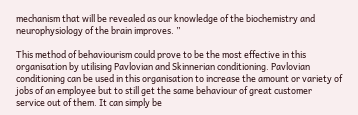mechanism that will be revealed as our knowledge of the biochemistry and neurophysiology of the brain improves. ”

This method of behaviourism could prove to be the most effective in this organisation by utilising Pavlovian and Skinnerian conditioning. Pavlovian conditioning can be used in this organisation to increase the amount or variety of jobs of an employee but to still get the same behaviour of great customer service out of them. It can simply be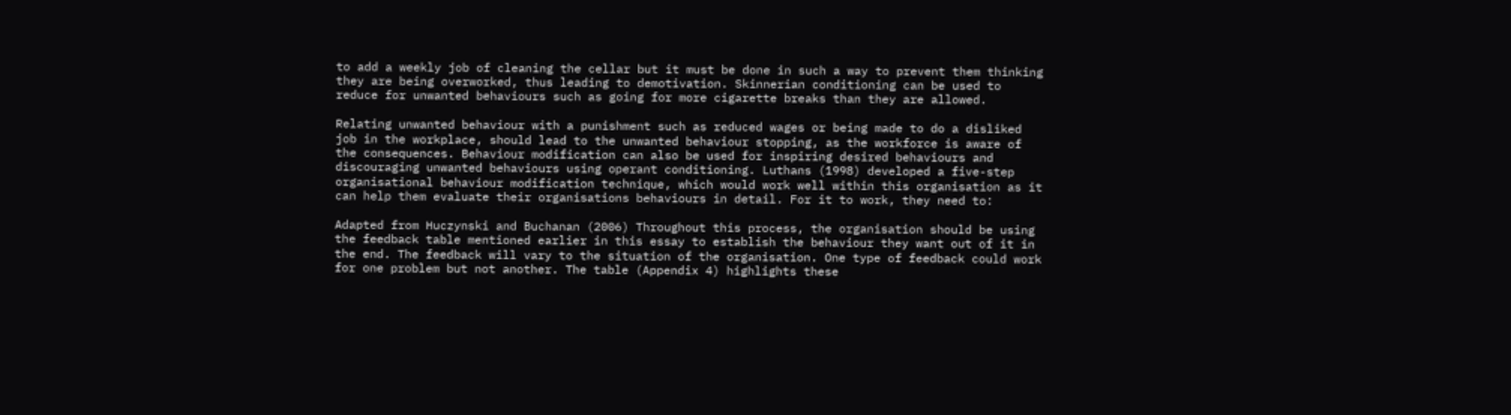to add a weekly job of cleaning the cellar but it must be done in such a way to prevent them thinking they are being overworked, thus leading to demotivation. Skinnerian conditioning can be used to reduce for unwanted behaviours such as going for more cigarette breaks than they are allowed.

Relating unwanted behaviour with a punishment such as reduced wages or being made to do a disliked job in the workplace, should lead to the unwanted behaviour stopping, as the workforce is aware of the consequences. Behaviour modification can also be used for inspiring desired behaviours and discouraging unwanted behaviours using operant conditioning. Luthans (1998) developed a five-step organisational behaviour modification technique, which would work well within this organisation as it can help them evaluate their organisations behaviours in detail. For it to work, they need to:

Adapted from Huczynski and Buchanan (2006) Throughout this process, the organisation should be using the feedback table mentioned earlier in this essay to establish the behaviour they want out of it in the end. The feedback will vary to the situation of the organisation. One type of feedback could work for one problem but not another. The table (Appendix 4) highlights these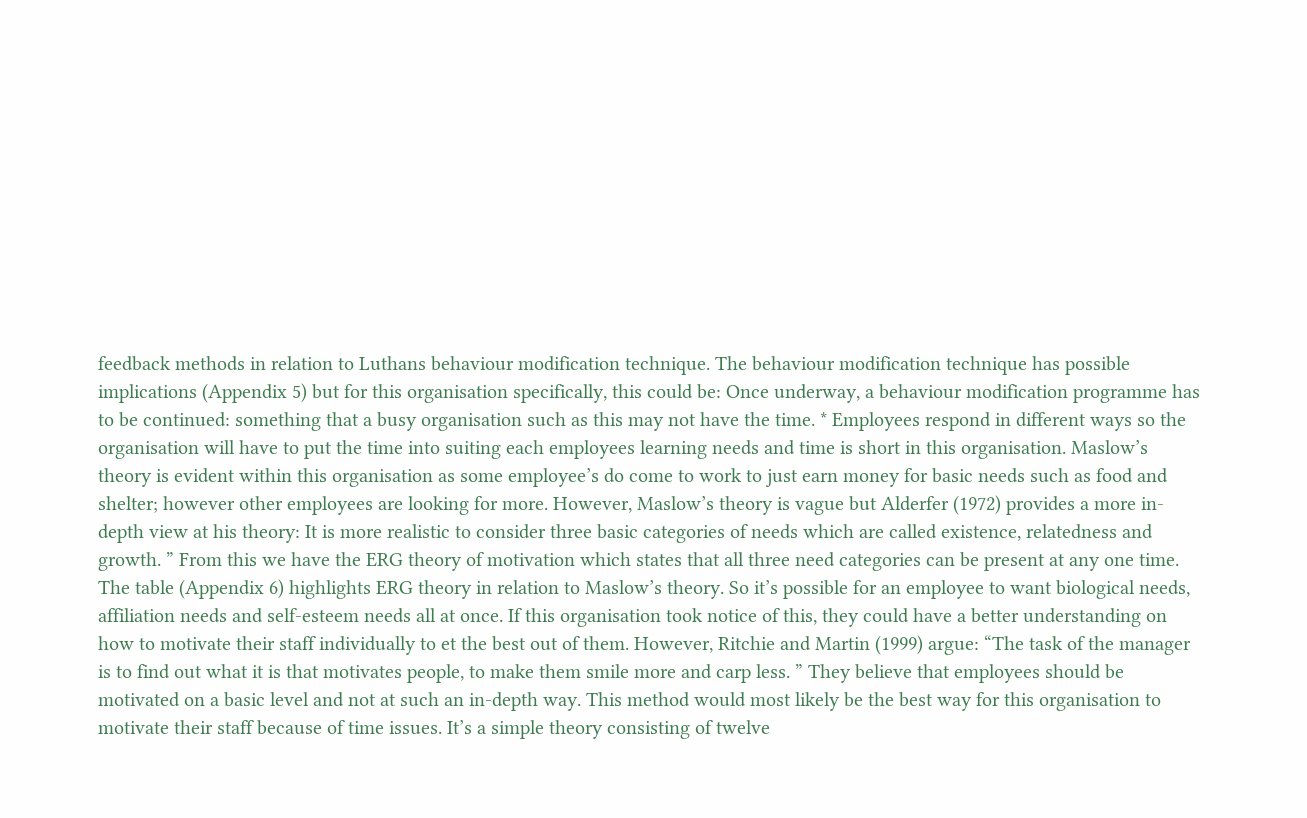feedback methods in relation to Luthans behaviour modification technique. The behaviour modification technique has possible implications (Appendix 5) but for this organisation specifically, this could be: Once underway, a behaviour modification programme has to be continued: something that a busy organisation such as this may not have the time. * Employees respond in different ways so the organisation will have to put the time into suiting each employees learning needs and time is short in this organisation. Maslow’s theory is evident within this organisation as some employee’s do come to work to just earn money for basic needs such as food and shelter; however other employees are looking for more. However, Maslow’s theory is vague but Alderfer (1972) provides a more in-depth view at his theory: It is more realistic to consider three basic categories of needs which are called existence, relatedness and growth. ” From this we have the ERG theory of motivation which states that all three need categories can be present at any one time. The table (Appendix 6) highlights ERG theory in relation to Maslow’s theory. So it’s possible for an employee to want biological needs, affiliation needs and self-esteem needs all at once. If this organisation took notice of this, they could have a better understanding on how to motivate their staff individually to et the best out of them. However, Ritchie and Martin (1999) argue: “The task of the manager is to find out what it is that motivates people, to make them smile more and carp less. ” They believe that employees should be motivated on a basic level and not at such an in-depth way. This method would most likely be the best way for this organisation to motivate their staff because of time issues. It’s a simple theory consisting of twelve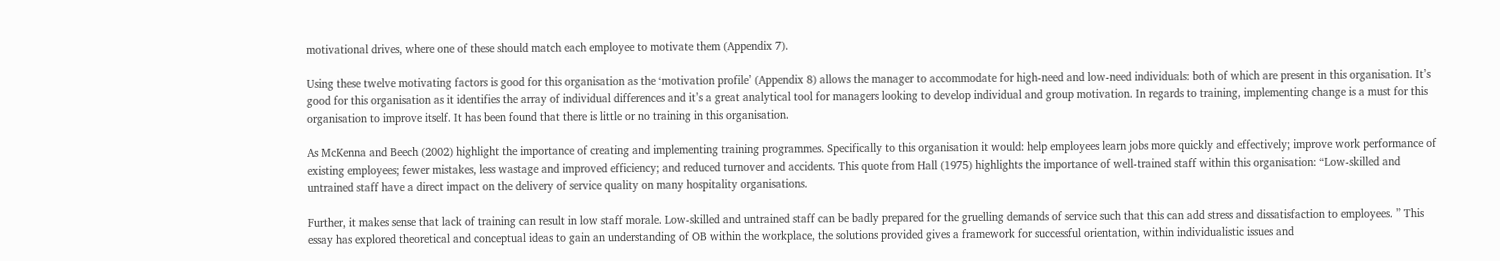motivational drives, where one of these should match each employee to motivate them (Appendix 7).

Using these twelve motivating factors is good for this organisation as the ‘motivation profile’ (Appendix 8) allows the manager to accommodate for high-need and low-need individuals: both of which are present in this organisation. It’s good for this organisation as it identifies the array of individual differences and it’s a great analytical tool for managers looking to develop individual and group motivation. In regards to training, implementing change is a must for this organisation to improve itself. It has been found that there is little or no training in this organisation.

As McKenna and Beech (2002) highlight the importance of creating and implementing training programmes. Specifically to this organisation it would: help employees learn jobs more quickly and effectively; improve work performance of existing employees; fewer mistakes, less wastage and improved efficiency; and reduced turnover and accidents. This quote from Hall (1975) highlights the importance of well-trained staff within this organisation: “Low-skilled and untrained staff have a direct impact on the delivery of service quality on many hospitality organisations.

Further, it makes sense that lack of training can result in low staff morale. Low-skilled and untrained staff can be badly prepared for the gruelling demands of service such that this can add stress and dissatisfaction to employees. ” This essay has explored theoretical and conceptual ideas to gain an understanding of OB within the workplace, the solutions provided gives a framework for successful orientation, within individualistic issues and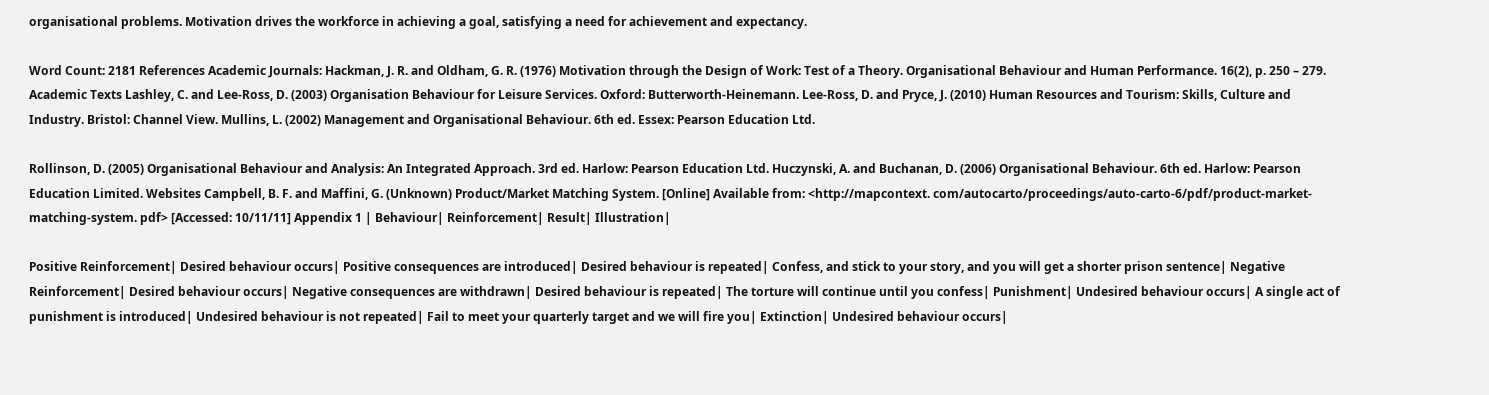organisational problems. Motivation drives the workforce in achieving a goal, satisfying a need for achievement and expectancy.

Word Count: 2181 References Academic Journals: Hackman, J. R. and Oldham, G. R. (1976) Motivation through the Design of Work: Test of a Theory. Organisational Behaviour and Human Performance. 16(2), p. 250 – 279. Academic Texts Lashley, C. and Lee-Ross, D. (2003) Organisation Behaviour for Leisure Services. Oxford: Butterworth-Heinemann. Lee-Ross, D. and Pryce, J. (2010) Human Resources and Tourism: Skills, Culture and Industry. Bristol: Channel View. Mullins, L. (2002) Management and Organisational Behaviour. 6th ed. Essex: Pearson Education Ltd.

Rollinson, D. (2005) Organisational Behaviour and Analysis: An Integrated Approach. 3rd ed. Harlow: Pearson Education Ltd. Huczynski, A. and Buchanan, D. (2006) Organisational Behaviour. 6th ed. Harlow: Pearson Education Limited. Websites Campbell, B. F. and Maffini, G. (Unknown) Product/Market Matching System. [Online] Available from: <http://mapcontext. com/autocarto/proceedings/auto-carto-6/pdf/product-market-matching-system. pdf> [Accessed: 10/11/11] Appendix 1 | Behaviour| Reinforcement| Result| Illustration|

Positive Reinforcement| Desired behaviour occurs| Positive consequences are introduced| Desired behaviour is repeated| Confess, and stick to your story, and you will get a shorter prison sentence| Negative Reinforcement| Desired behaviour occurs| Negative consequences are withdrawn| Desired behaviour is repeated| The torture will continue until you confess| Punishment| Undesired behaviour occurs| A single act of punishment is introduced| Undesired behaviour is not repeated| Fail to meet your quarterly target and we will fire you| Extinction| Undesired behaviour occurs|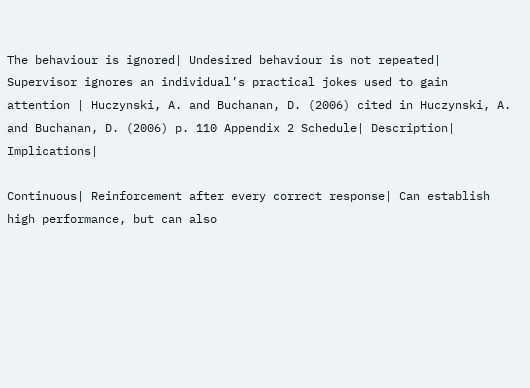The behaviour is ignored| Undesired behaviour is not repeated| Supervisor ignores an individual’s practical jokes used to gain attention | Huczynski, A. and Buchanan, D. (2006) cited in Huczynski, A. and Buchanan, D. (2006) p. 110 Appendix 2 Schedule| Description| Implications|

Continuous| Reinforcement after every correct response| Can establish high performance, but can also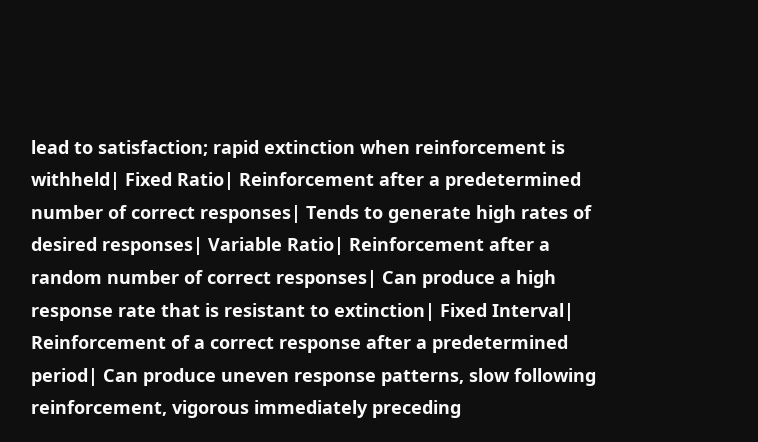lead to satisfaction; rapid extinction when reinforcement is withheld| Fixed Ratio| Reinforcement after a predetermined number of correct responses| Tends to generate high rates of desired responses| Variable Ratio| Reinforcement after a random number of correct responses| Can produce a high response rate that is resistant to extinction| Fixed Interval| Reinforcement of a correct response after a predetermined period| Can produce uneven response patterns, slow following reinforcement, vigorous immediately preceding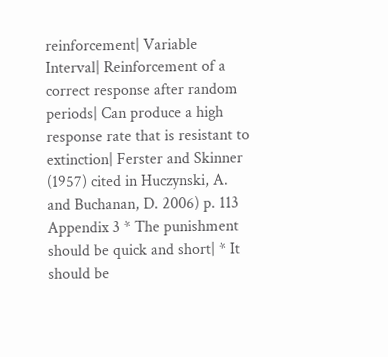reinforcement| Variable Interval| Reinforcement of a correct response after random periods| Can produce a high response rate that is resistant to extinction| Ferster and Skinner (1957) cited in Huczynski, A. and Buchanan, D. 2006) p. 113 Appendix 3 * The punishment should be quick and short| * It should be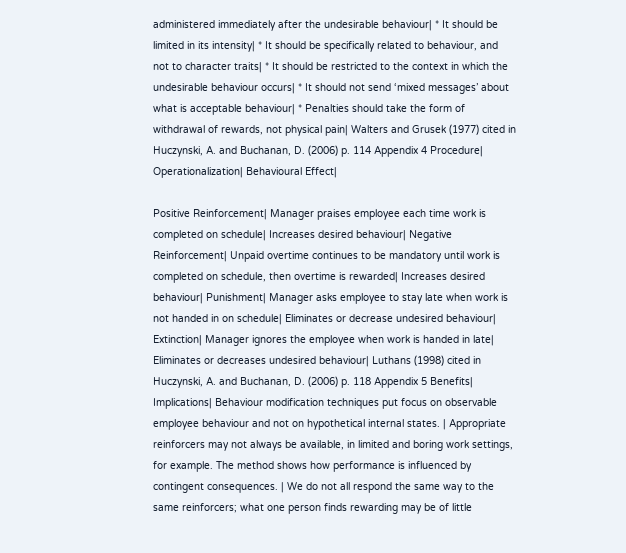administered immediately after the undesirable behaviour| * It should be limited in its intensity| * It should be specifically related to behaviour, and not to character traits| * It should be restricted to the context in which the undesirable behaviour occurs| * It should not send ‘mixed messages’ about what is acceptable behaviour| * Penalties should take the form of withdrawal of rewards, not physical pain| Walters and Grusek (1977) cited in Huczynski, A. and Buchanan, D. (2006) p. 114 Appendix 4 Procedure| Operationalization| Behavioural Effect|

Positive Reinforcement| Manager praises employee each time work is completed on schedule| Increases desired behaviour| Negative Reinforcement| Unpaid overtime continues to be mandatory until work is completed on schedule, then overtime is rewarded| Increases desired behaviour| Punishment| Manager asks employee to stay late when work is not handed in on schedule| Eliminates or decrease undesired behaviour| Extinction| Manager ignores the employee when work is handed in late| Eliminates or decreases undesired behaviour| Luthans (1998) cited in Huczynski, A. and Buchanan, D. (2006) p. 118 Appendix 5 Benefits| Implications| Behaviour modification techniques put focus on observable employee behaviour and not on hypothetical internal states. | Appropriate reinforcers may not always be available, in limited and boring work settings, for example. The method shows how performance is influenced by contingent consequences. | We do not all respond the same way to the same reinforcers; what one person finds rewarding may be of little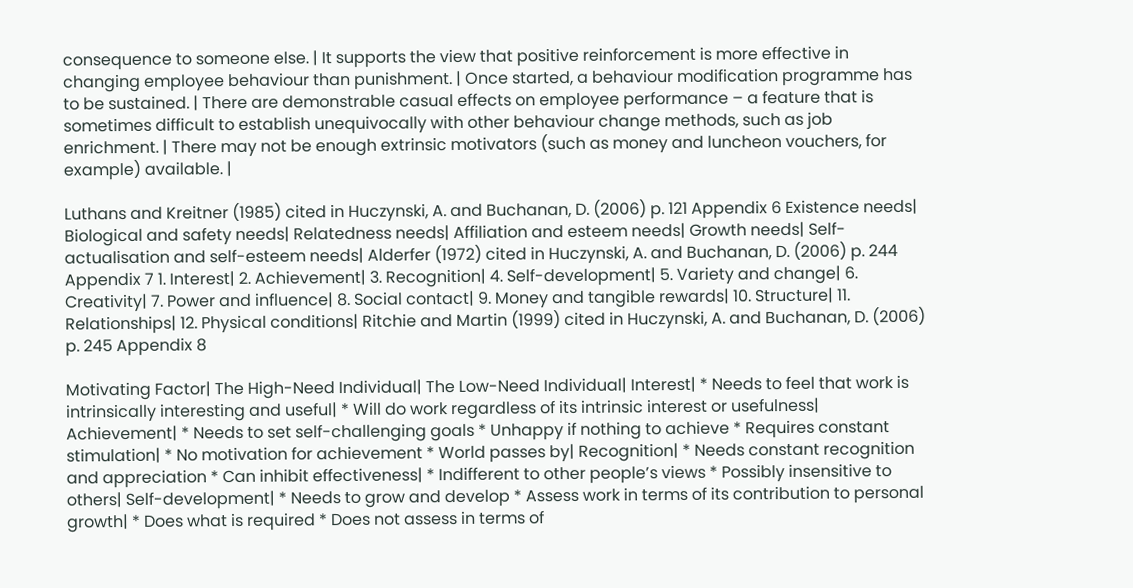consequence to someone else. | It supports the view that positive reinforcement is more effective in changing employee behaviour than punishment. | Once started, a behaviour modification programme has to be sustained. | There are demonstrable casual effects on employee performance – a feature that is sometimes difficult to establish unequivocally with other behaviour change methods, such as job enrichment. | There may not be enough extrinsic motivators (such as money and luncheon vouchers, for example) available. |

Luthans and Kreitner (1985) cited in Huczynski, A. and Buchanan, D. (2006) p. 121 Appendix 6 Existence needs| Biological and safety needs| Relatedness needs| Affiliation and esteem needs| Growth needs| Self-actualisation and self-esteem needs| Alderfer (1972) cited in Huczynski, A. and Buchanan, D. (2006) p. 244 Appendix 7 1. Interest| 2. Achievement| 3. Recognition| 4. Self-development| 5. Variety and change| 6. Creativity| 7. Power and influence| 8. Social contact| 9. Money and tangible rewards| 10. Structure| 11. Relationships| 12. Physical conditions| Ritchie and Martin (1999) cited in Huczynski, A. and Buchanan, D. (2006) p. 245 Appendix 8

Motivating Factor| The High-Need Individual| The Low-Need Individual| Interest| * Needs to feel that work is intrinsically interesting and useful| * Will do work regardless of its intrinsic interest or usefulness| Achievement| * Needs to set self-challenging goals * Unhappy if nothing to achieve * Requires constant stimulation| * No motivation for achievement * World passes by| Recognition| * Needs constant recognition and appreciation * Can inhibit effectiveness| * Indifferent to other people’s views * Possibly insensitive to others| Self-development| * Needs to grow and develop * Assess work in terms of its contribution to personal growth| * Does what is required * Does not assess in terms of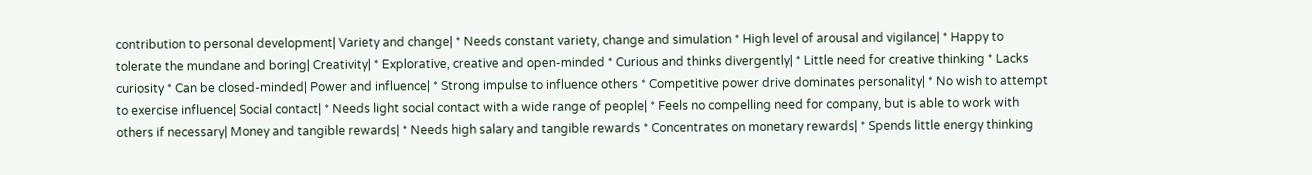contribution to personal development| Variety and change| * Needs constant variety, change and simulation * High level of arousal and vigilance| * Happy to tolerate the mundane and boring| Creativity| * Explorative, creative and open-minded * Curious and thinks divergently| * Little need for creative thinking * Lacks curiosity * Can be closed-minded| Power and influence| * Strong impulse to influence others * Competitive power drive dominates personality| * No wish to attempt to exercise influence| Social contact| * Needs light social contact with a wide range of people| * Feels no compelling need for company, but is able to work with others if necessary| Money and tangible rewards| * Needs high salary and tangible rewards * Concentrates on monetary rewards| * Spends little energy thinking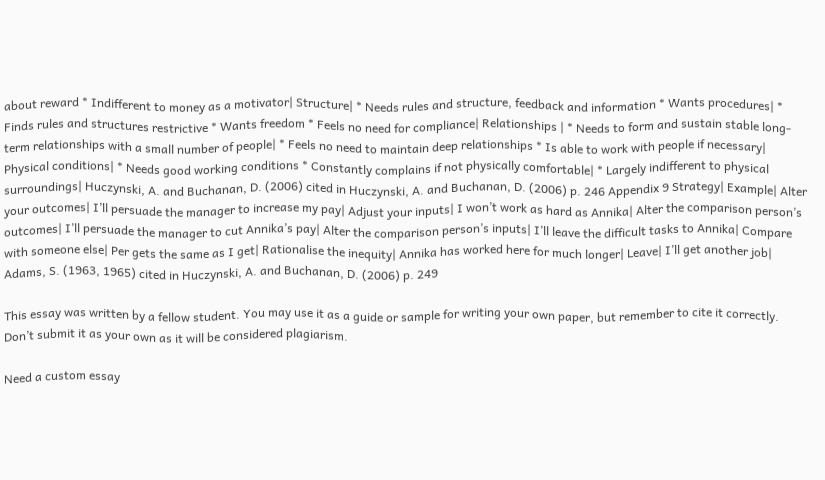about reward * Indifferent to money as a motivator| Structure| * Needs rules and structure, feedback and information * Wants procedures| * Finds rules and structures restrictive * Wants freedom * Feels no need for compliance| Relationships | * Needs to form and sustain stable long-term relationships with a small number of people| * Feels no need to maintain deep relationships * Is able to work with people if necessary| Physical conditions| * Needs good working conditions * Constantly complains if not physically comfortable| * Largely indifferent to physical surroundings| Huczynski, A. and Buchanan, D. (2006) cited in Huczynski, A. and Buchanan, D. (2006) p. 246 Appendix 9 Strategy| Example| Alter your outcomes| I’ll persuade the manager to increase my pay| Adjust your inputs| I won’t work as hard as Annika| Alter the comparison person’s outcomes| I’ll persuade the manager to cut Annika’s pay| Alter the comparison person’s inputs| I’ll leave the difficult tasks to Annika| Compare with someone else| Per gets the same as I get| Rationalise the inequity| Annika has worked here for much longer| Leave| I’ll get another job| Adams, S. (1963, 1965) cited in Huczynski, A. and Buchanan, D. (2006) p. 249

This essay was written by a fellow student. You may use it as a guide or sample for writing your own paper, but remember to cite it correctly. Don’t submit it as your own as it will be considered plagiarism.

Need a custom essay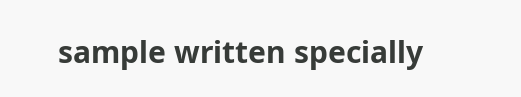sample written specially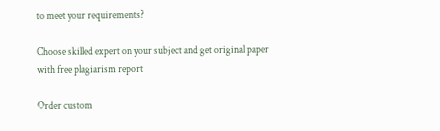to meet your requirements?

Choose skilled expert on your subject and get original paper with free plagiarism report

Order custom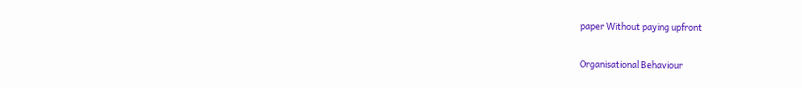paper Without paying upfront

Organisational Behaviour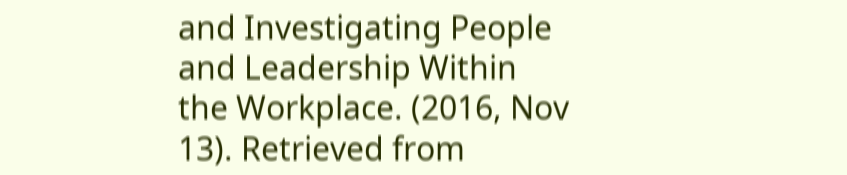and Investigating People and Leadership Within the Workplace. (2016, Nov 13). Retrieved from